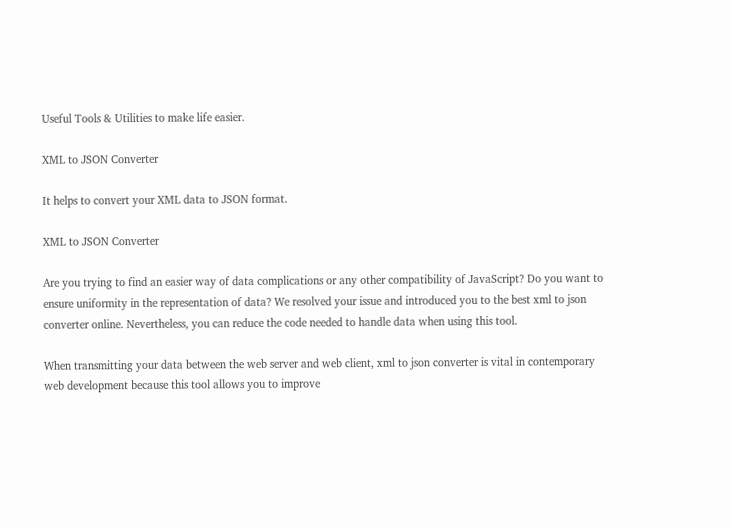Useful Tools & Utilities to make life easier.

XML to JSON Converter

It helps to convert your XML data to JSON format.

XML to JSON Converter

Are you trying to find an easier way of data complications or any other compatibility of JavaScript? Do you want to ensure uniformity in the representation of data? We resolved your issue and introduced you to the best xml to json converter online. Nevertheless, you can reduce the code needed to handle data when using this tool.

When transmitting your data between the web server and web client, xml to json converter is vital in contemporary web development because this tool allows you to improve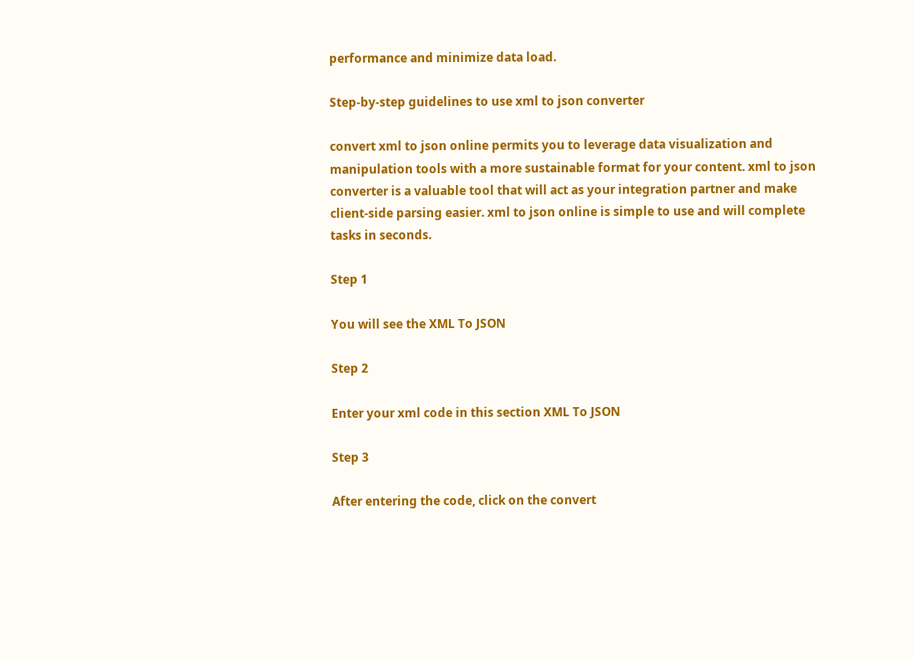performance and minimize data load.

Step-by-step guidelines to use xml to json converter

convert xml to json online permits you to leverage data visualization and manipulation tools with a more sustainable format for your content. xml to json converter is a valuable tool that will act as your integration partner and make client-side parsing easier. xml to json online is simple to use and will complete tasks in seconds.

Step 1

You will see the XML To JSON

Step 2

Enter your xml code in this section XML To JSON

Step 3

After entering the code, click on the convert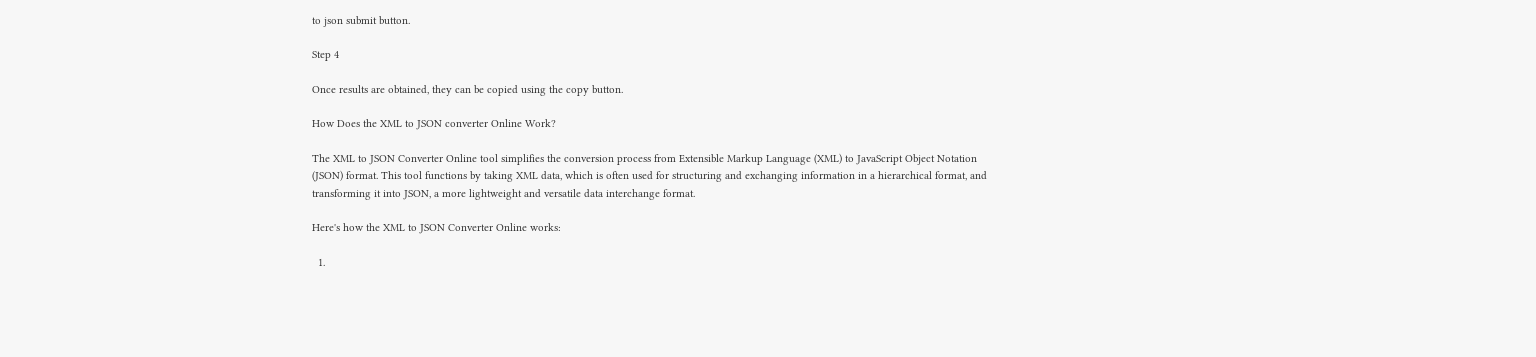to json submit button.

Step 4

Once results are obtained, they can be copied using the copy button.

How Does the XML to JSON converter Online Work?

The XML to JSON Converter Online tool simplifies the conversion process from Extensible Markup Language (XML) to JavaScript Object Notation (JSON) format. This tool functions by taking XML data, which is often used for structuring and exchanging information in a hierarchical format, and transforming it into JSON, a more lightweight and versatile data interchange format.

Here's how the XML to JSON Converter Online works:

  1.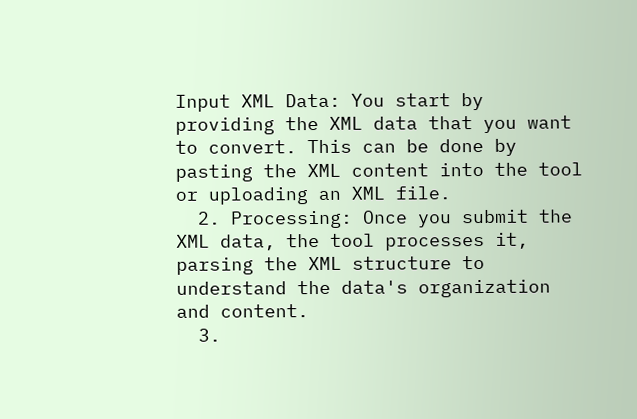Input XML Data: You start by providing the XML data that you want to convert. This can be done by pasting the XML content into the tool or uploading an XML file.
  2. Processing: Once you submit the XML data, the tool processes it, parsing the XML structure to understand the data's organization and content.
  3.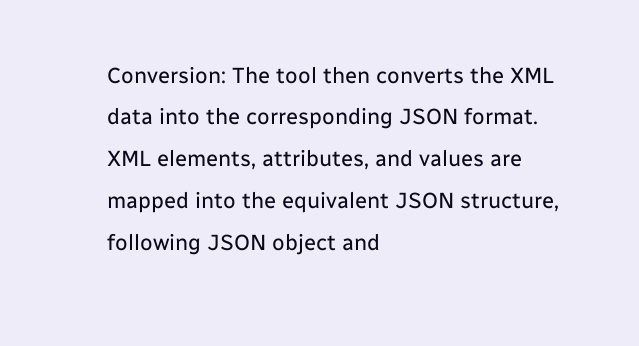Conversion: The tool then converts the XML data into the corresponding JSON format. XML elements, attributes, and values are mapped into the equivalent JSON structure, following JSON object and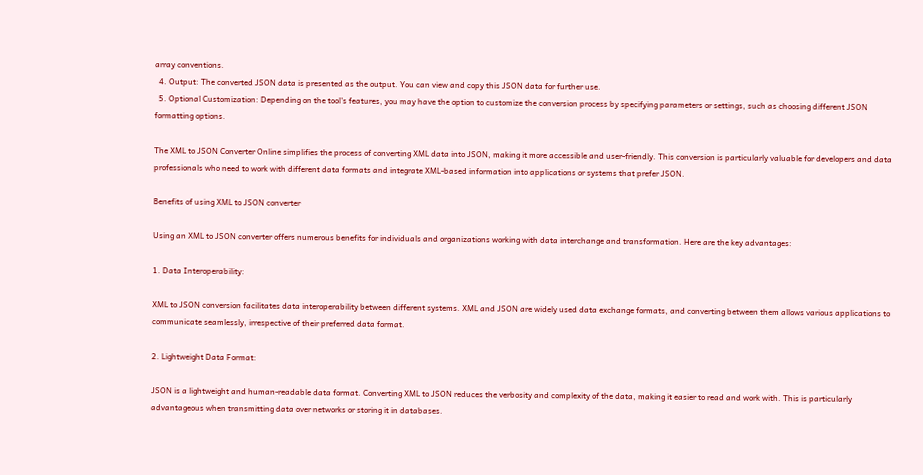array conventions.
  4. Output: The converted JSON data is presented as the output. You can view and copy this JSON data for further use.
  5. Optional Customization: Depending on the tool's features, you may have the option to customize the conversion process by specifying parameters or settings, such as choosing different JSON formatting options.

The XML to JSON Converter Online simplifies the process of converting XML data into JSON, making it more accessible and user-friendly. This conversion is particularly valuable for developers and data professionals who need to work with different data formats and integrate XML-based information into applications or systems that prefer JSON.

Benefits of using XML to JSON converter

Using an XML to JSON converter offers numerous benefits for individuals and organizations working with data interchange and transformation. Here are the key advantages:

1. Data Interoperability:

XML to JSON conversion facilitates data interoperability between different systems. XML and JSON are widely used data exchange formats, and converting between them allows various applications to communicate seamlessly, irrespective of their preferred data format.

2. Lightweight Data Format:

JSON is a lightweight and human-readable data format. Converting XML to JSON reduces the verbosity and complexity of the data, making it easier to read and work with. This is particularly advantageous when transmitting data over networks or storing it in databases.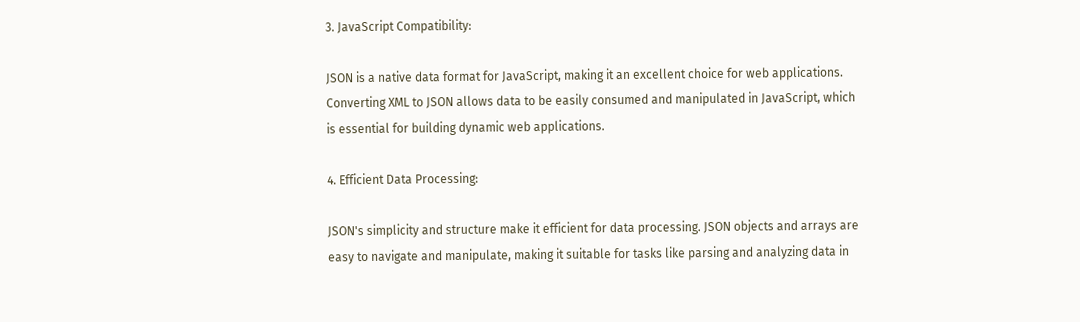3. JavaScript Compatibility:

JSON is a native data format for JavaScript, making it an excellent choice for web applications. Converting XML to JSON allows data to be easily consumed and manipulated in JavaScript, which is essential for building dynamic web applications.

4. Efficient Data Processing:

JSON's simplicity and structure make it efficient for data processing. JSON objects and arrays are easy to navigate and manipulate, making it suitable for tasks like parsing and analyzing data in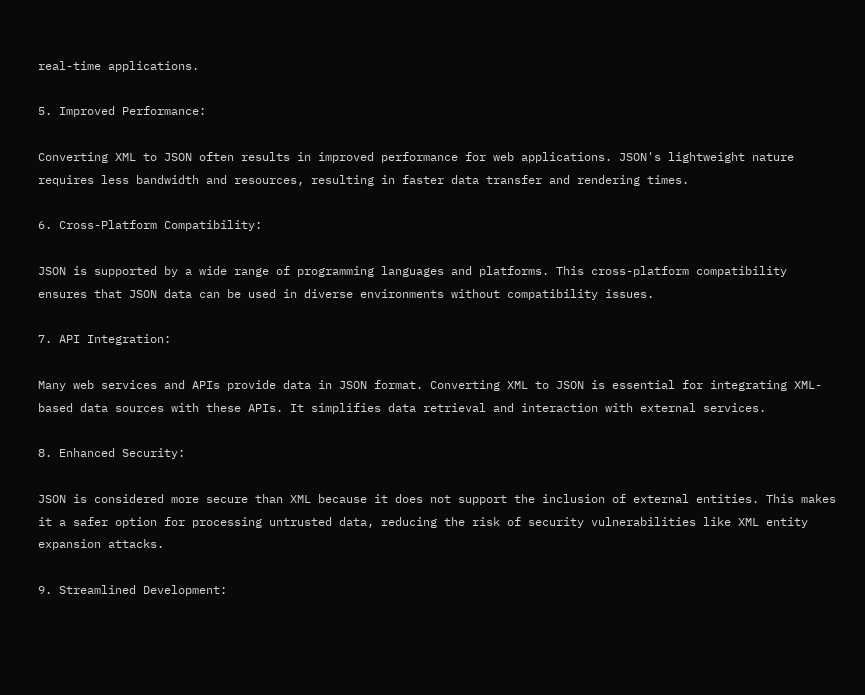real-time applications.

5. Improved Performance:

Converting XML to JSON often results in improved performance for web applications. JSON's lightweight nature requires less bandwidth and resources, resulting in faster data transfer and rendering times.

6. Cross-Platform Compatibility:

JSON is supported by a wide range of programming languages and platforms. This cross-platform compatibility ensures that JSON data can be used in diverse environments without compatibility issues.

7. API Integration:

Many web services and APIs provide data in JSON format. Converting XML to JSON is essential for integrating XML-based data sources with these APIs. It simplifies data retrieval and interaction with external services.

8. Enhanced Security:

JSON is considered more secure than XML because it does not support the inclusion of external entities. This makes it a safer option for processing untrusted data, reducing the risk of security vulnerabilities like XML entity expansion attacks.

9. Streamlined Development: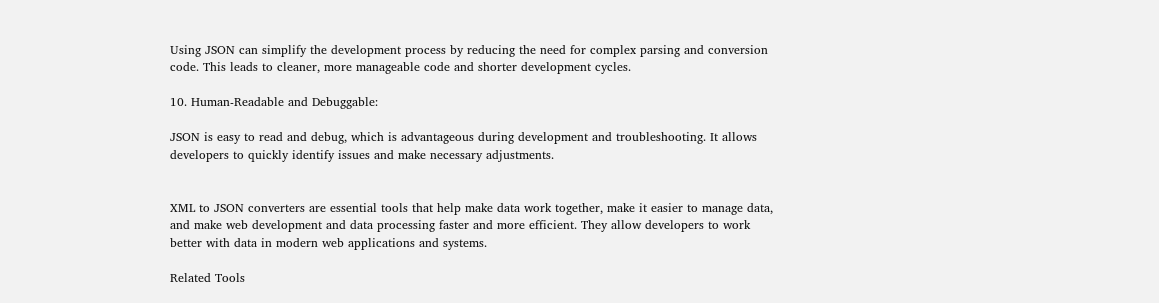Using JSON can simplify the development process by reducing the need for complex parsing and conversion code. This leads to cleaner, more manageable code and shorter development cycles.

10. Human-Readable and Debuggable:

JSON is easy to read and debug, which is advantageous during development and troubleshooting. It allows developers to quickly identify issues and make necessary adjustments.


XML to JSON converters are essential tools that help make data work together, make it easier to manage data, and make web development and data processing faster and more efficient. They allow developers to work better with data in modern web applications and systems.

Related Tools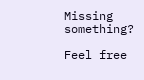Missing something?

Feel free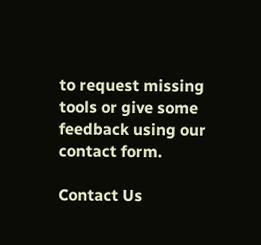to request missing tools or give some feedback using our contact form.

Contact Us